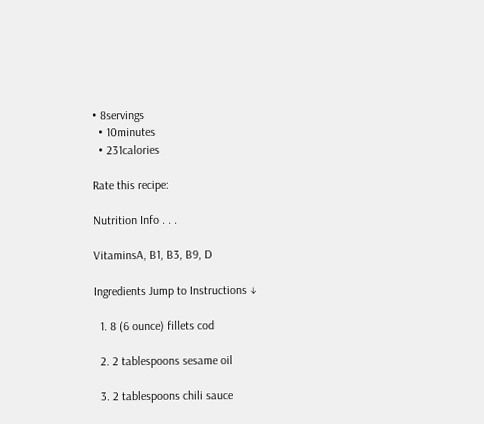• 8servings
  • 10minutes
  • 231calories

Rate this recipe:

Nutrition Info . . .

VitaminsA, B1, B3, B9, D

Ingredients Jump to Instructions ↓

  1. 8 (6 ounce) fillets cod

  2. 2 tablespoons sesame oil

  3. 2 tablespoons chili sauce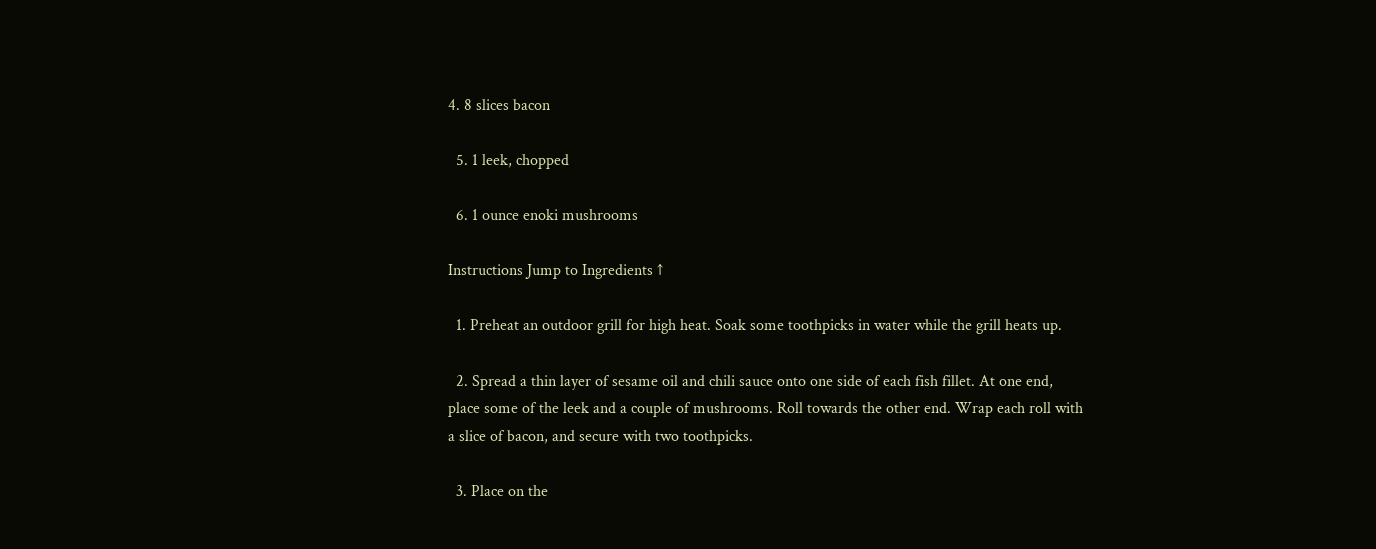4. 8 slices bacon

  5. 1 leek, chopped

  6. 1 ounce enoki mushrooms

Instructions Jump to Ingredients ↑

  1. Preheat an outdoor grill for high heat. Soak some toothpicks in water while the grill heats up.

  2. Spread a thin layer of sesame oil and chili sauce onto one side of each fish fillet. At one end, place some of the leek and a couple of mushrooms. Roll towards the other end. Wrap each roll with a slice of bacon, and secure with two toothpicks.

  3. Place on the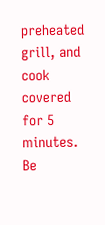preheated grill, and cook covered for 5 minutes. Be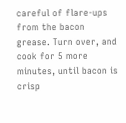careful of flare-ups from the bacon grease. Turn over, and cook for 5 more minutes, until bacon is crisp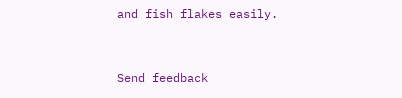and fish flakes easily.


Send feedback